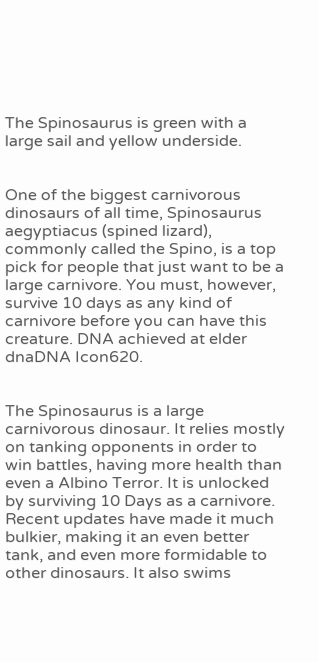The Spinosaurus is green with a large sail and yellow underside.


One of the biggest carnivorous dinosaurs of all time, Spinosaurus aegyptiacus (spined lizard), commonly called the Spino, is a top pick for people that just want to be a large carnivore. You must, however, survive 10 days as any kind of carnivore before you can have this creature. DNA achieved at elder dnaDNA Icon620.


The Spinosaurus is a large carnivorous dinosaur. It relies mostly on tanking opponents in order to win battles, having more health than even a Albino Terror. It is unlocked by surviving 10 Days as a carnivore. Recent updates have made it much bulkier, making it an even better tank, and even more formidable to other dinosaurs. It also swims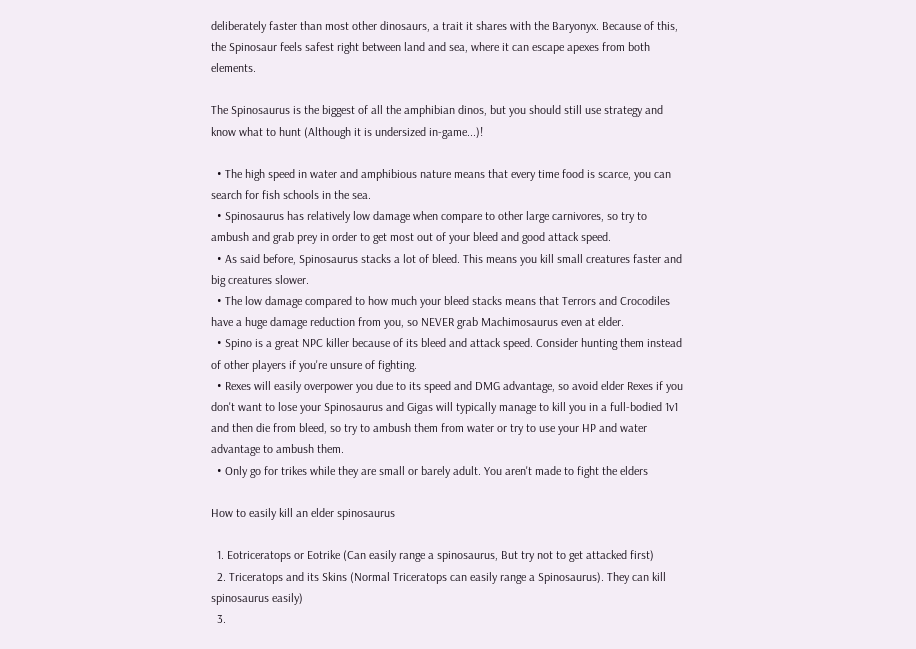deliberately faster than most other dinosaurs, a trait it shares with the Baryonyx. Because of this, the Spinosaur feels safest right between land and sea, where it can escape apexes from both elements.

The Spinosaurus is the biggest of all the amphibian dinos, but you should still use strategy and know what to hunt (Although it is undersized in-game...)!

  • The high speed in water and amphibious nature means that every time food is scarce, you can search for fish schools in the sea.
  • Spinosaurus has relatively low damage when compare to other large carnivores, so try to ambush and grab prey in order to get most out of your bleed and good attack speed.
  • As said before, Spinosaurus stacks a lot of bleed. This means you kill small creatures faster and big creatures slower.
  • The low damage compared to how much your bleed stacks means that Terrors and Crocodiles have a huge damage reduction from you, so NEVER grab Machimosaurus even at elder.
  • Spino is a great NPC killer because of its bleed and attack speed. Consider hunting them instead of other players if you're unsure of fighting.
  • Rexes will easily overpower you due to its speed and DMG advantage, so avoid elder Rexes if you don't want to lose your Spinosaurus and Gigas will typically manage to kill you in a full-bodied 1v1 and then die from bleed, so try to ambush them from water or try to use your HP and water advantage to ambush them.
  • Only go for trikes while they are small or barely adult. You aren't made to fight the elders

How to easily kill an elder spinosaurus

  1. Eotriceratops or Eotrike (Can easily range a spinosaurus, But try not to get attacked first)
  2. Triceratops and its Skins (Normal Triceratops can easily range a Spinosaurus). They can kill spinosaurus easily)
  3.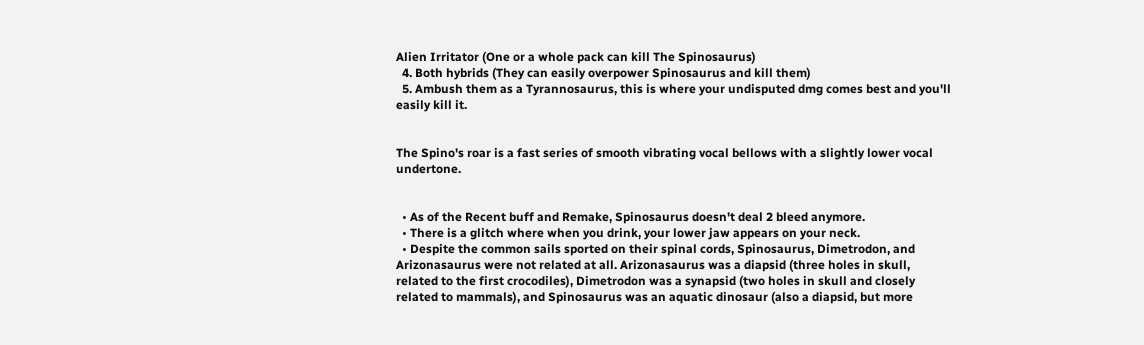Alien Irritator (One or a whole pack can kill The Spinosaurus)
  4. Both hybrids (They can easily overpower Spinosaurus and kill them)
  5. Ambush them as a Tyrannosaurus, this is where your undisputed dmg comes best and you'll easily kill it.


The Spino's roar is a fast series of smooth vibrating vocal bellows with a slightly lower vocal undertone.


  • As of the Recent buff and Remake, Spinosaurus doesn't deal 2 bleed anymore.
  • There is a glitch where when you drink, your lower jaw appears on your neck.
  • Despite the common sails sported on their spinal cords, Spinosaurus, Dimetrodon, and Arizonasaurus were not related at all. Arizonasaurus was a diapsid (three holes in skull, related to the first crocodiles), Dimetrodon was a synapsid (two holes in skull and closely related to mammals), and Spinosaurus was an aquatic dinosaur (also a diapsid, but more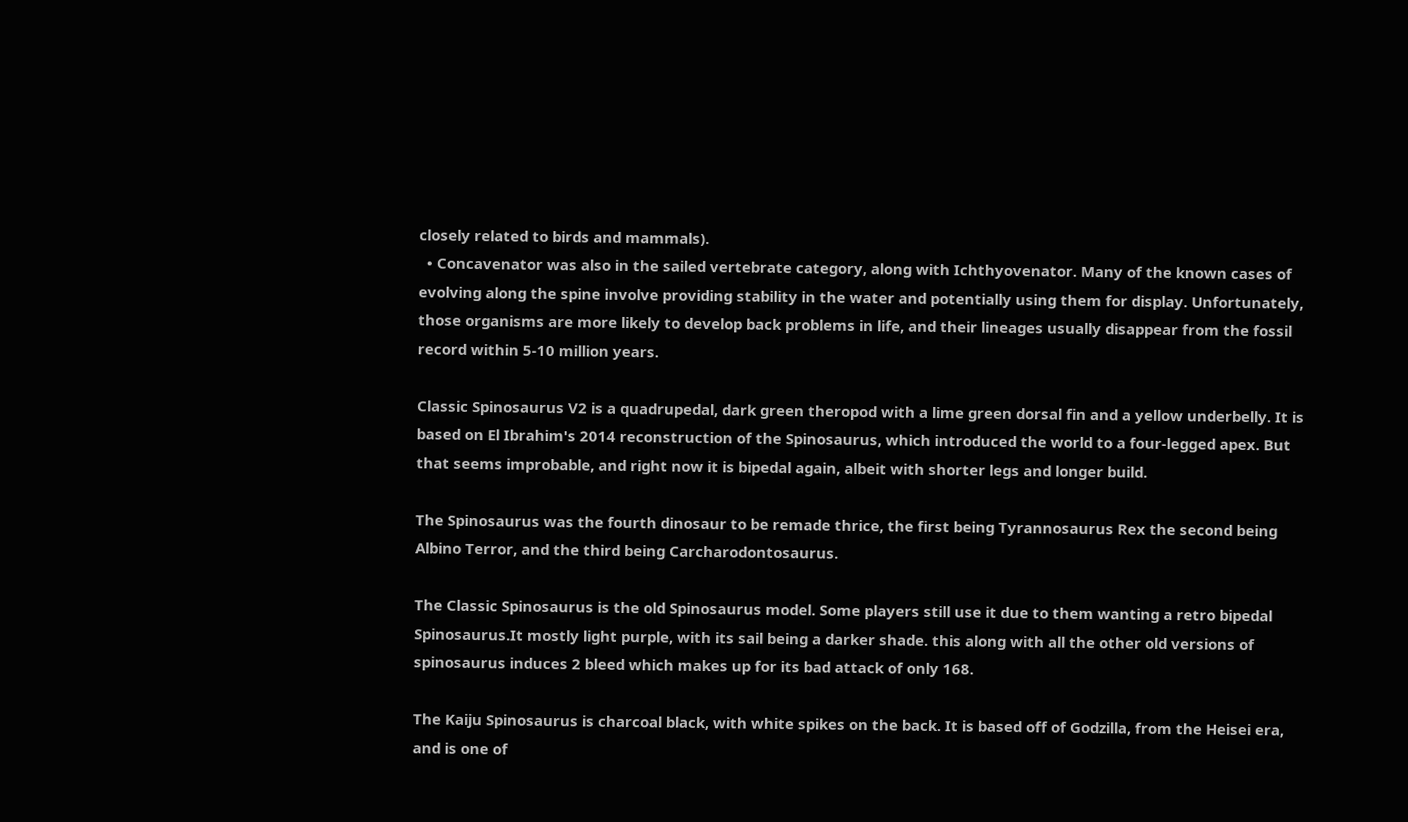closely related to birds and mammals).
  • Concavenator was also in the sailed vertebrate category, along with Ichthyovenator. Many of the known cases of evolving along the spine involve providing stability in the water and potentially using them for display. Unfortunately, those organisms are more likely to develop back problems in life, and their lineages usually disappear from the fossil record within 5-10 million years.

Classic Spinosaurus V2 is a quadrupedal, dark green theropod with a lime green dorsal fin and a yellow underbelly. It is based on El Ibrahim's 2014 reconstruction of the Spinosaurus, which introduced the world to a four-legged apex. But that seems improbable, and right now it is bipedal again, albeit with shorter legs and longer build.

The Spinosaurus was the fourth dinosaur to be remade thrice, the first being Tyrannosaurus Rex the second being Albino Terror, and the third being Carcharodontosaurus.

The Classic Spinosaurus is the old Spinosaurus model. Some players still use it due to them wanting a retro bipedal Spinosaurus.It mostly light purple, with its sail being a darker shade. this along with all the other old versions of spinosaurus induces 2 bleed which makes up for its bad attack of only 168.

The Kaiju Spinosaurus is charcoal black, with white spikes on the back. It is based off of Godzilla, from the Heisei era, and is one of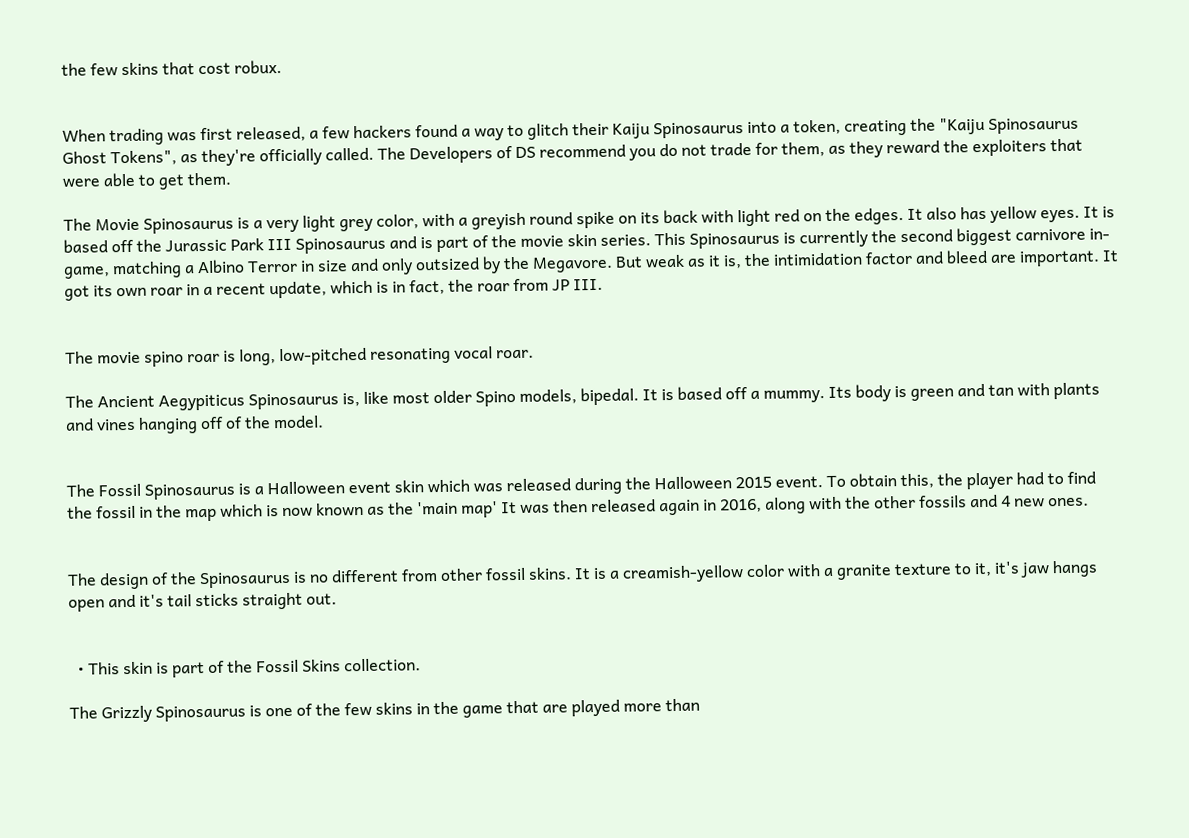the few skins that cost robux.


When trading was first released, a few hackers found a way to glitch their Kaiju Spinosaurus into a token, creating the "Kaiju Spinosaurus Ghost Tokens", as they're officially called. The Developers of DS recommend you do not trade for them, as they reward the exploiters that were able to get them.

The Movie Spinosaurus is a very light grey color, with a greyish round spike on its back with light red on the edges. It also has yellow eyes. It is based off the Jurassic Park III Spinosaurus and is part of the movie skin series. This Spinosaurus is currently the second biggest carnivore in-game, matching a Albino Terror in size and only outsized by the Megavore. But weak as it is, the intimidation factor and bleed are important. It got its own roar in a recent update, which is in fact, the roar from JP III.


The movie spino roar is long, low-pitched resonating vocal roar.

The Ancient Aegypiticus Spinosaurus is, like most older Spino models, bipedal. It is based off a mummy. Its body is green and tan with plants and vines hanging off of the model.


The Fossil Spinosaurus is a Halloween event skin which was released during the Halloween 2015 event. To obtain this, the player had to find the fossil in the map which is now known as the 'main map' It was then released again in 2016, along with the other fossils and 4 new ones.


The design of the Spinosaurus is no different from other fossil skins. It is a creamish-yellow color with a granite texture to it, it's jaw hangs open and it's tail sticks straight out.


  • This skin is part of the Fossil Skins collection.

The Grizzly Spinosaurus is one of the few skins in the game that are played more than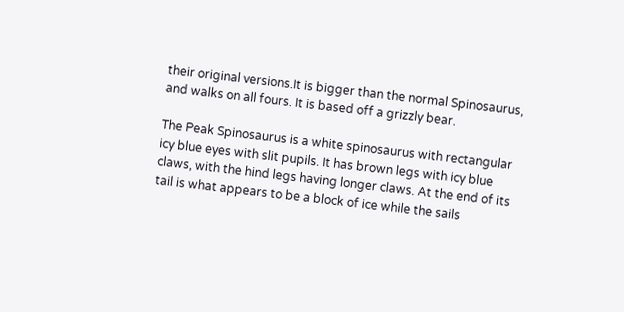their original versions.It is bigger than the normal Spinosaurus, and walks on all fours. It is based off a grizzly bear.

The Peak Spinosaurus is a white spinosaurus with rectangular icy blue eyes with slit pupils. It has brown legs with icy blue claws, with the hind legs having longer claws. At the end of its tail is what appears to be a block of ice while the sails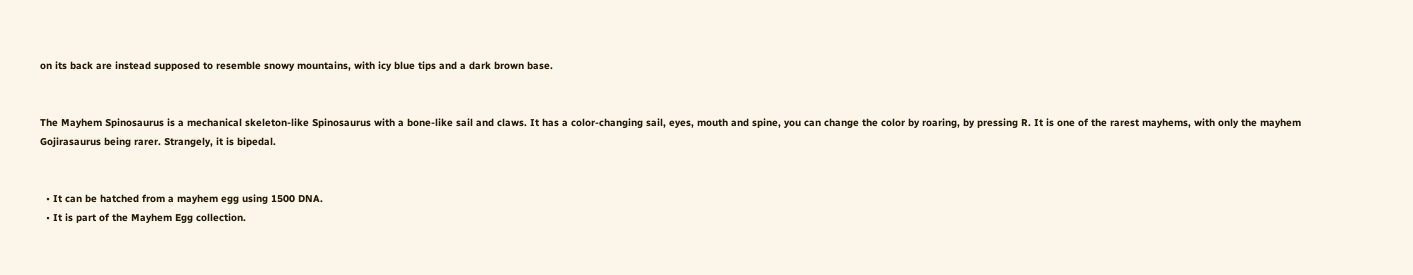on its back are instead supposed to resemble snowy mountains, with icy blue tips and a dark brown base.


The Mayhem Spinosaurus is a mechanical skeleton-like Spinosaurus with a bone-like sail and claws. It has a color-changing sail, eyes, mouth and spine, you can change the color by roaring, by pressing R. It is one of the rarest mayhems, with only the mayhem Gojirasaurus being rarer. Strangely, it is bipedal.


  • It can be hatched from a mayhem egg using 1500 DNA.
  • It is part of the Mayhem Egg collection.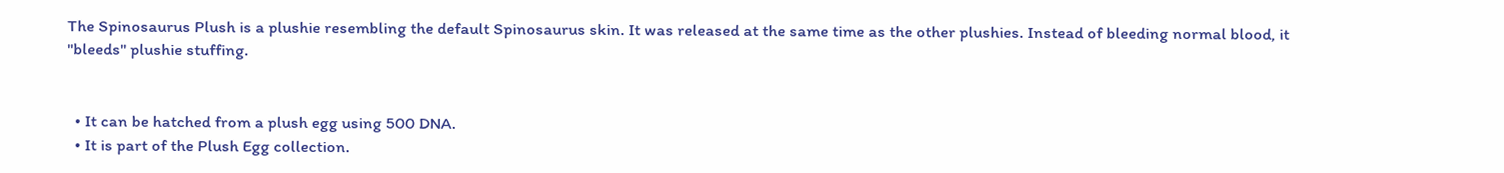The Spinosaurus Plush is a plushie resembling the default Spinosaurus skin. It was released at the same time as the other plushies. Instead of bleeding normal blood, it "bleeds" plushie stuffing.


  • It can be hatched from a plush egg using 500 DNA.
  • It is part of the Plush Egg collection.